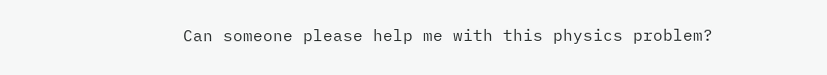Can someone please help me with this physics problem?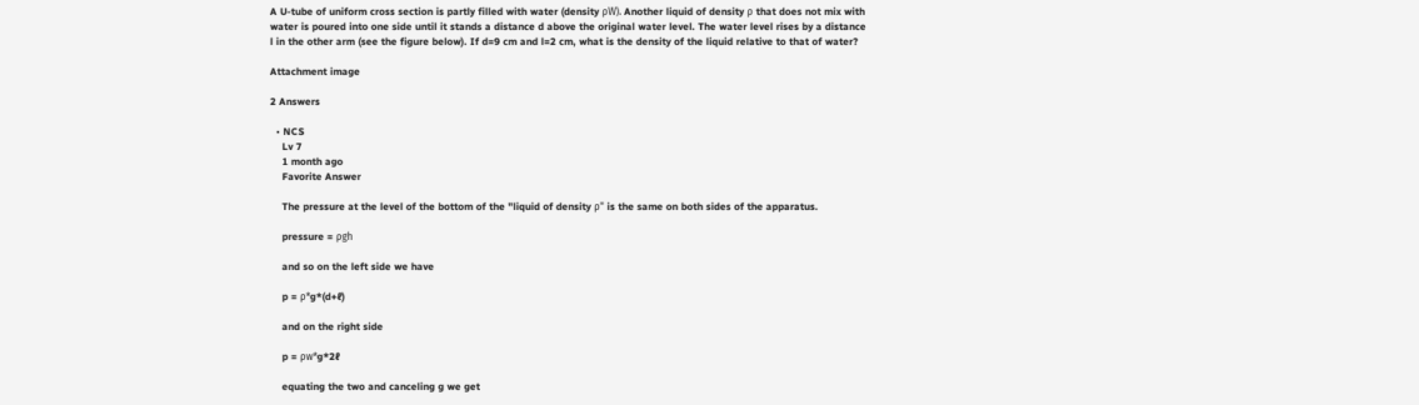A U-tube of uniform cross section is partly filled with water (density ρW). Another liquid of density ρ that does not mix with water is poured into one side until it stands a distance d above the original water level. The water level rises by a distance l in the other arm (see the figure below). If d=9 cm and l=2 cm, what is the density of the liquid relative to that of water?

Attachment image

2 Answers

  • NCS
    Lv 7
    1 month ago
    Favorite Answer

    The pressure at the level of the bottom of the "liquid of density ρ" is the same on both sides of the apparatus.

    pressure = ρgh

    and so on the left side we have

    p = ρ*g*(d+ℓ)

    and on the right side

    p = ρw*g*2ℓ

    equating the two and canceling g we get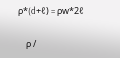ρ*(d+ℓ) = ρw*2ℓ

    ρ /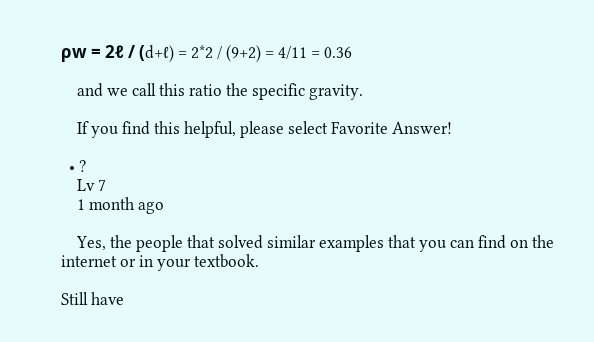ρw = 2ℓ / (d+ℓ) = 2*2 / (9+2) = 4/11 = 0.36

    and we call this ratio the specific gravity.

    If you find this helpful, please select Favorite Answer!

  • ?
    Lv 7
    1 month ago

    Yes, the people that solved similar examples that you can find on the internet or in your textbook.

Still have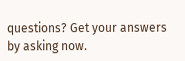questions? Get your answers by asking now.